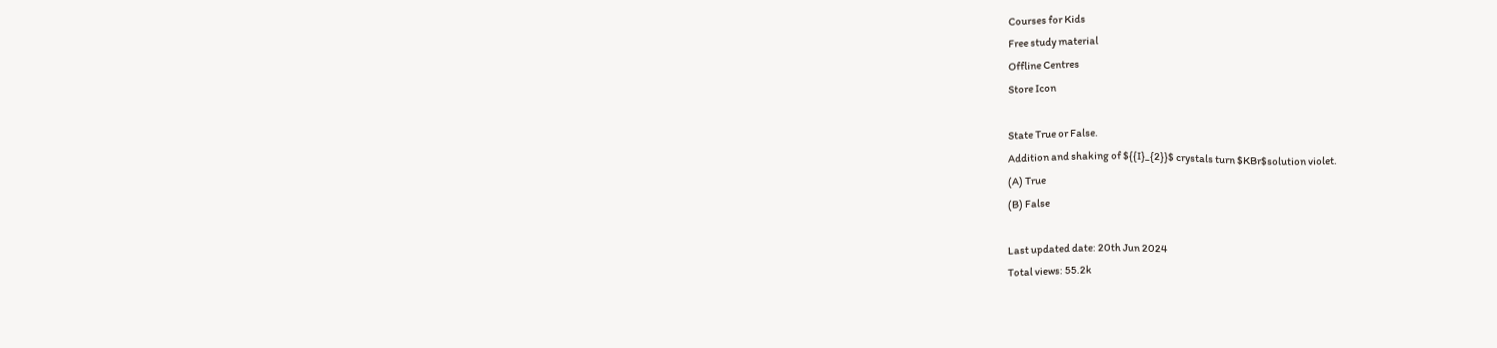Courses for Kids
Free study material
Offline Centres
Store Icon

State True or False.
Addition and shaking of ${{I}_{2}}$ crystals turn $KBr$solution violet.
(A) True
(B) False

Last updated date: 20th Jun 2024
Total views: 55.2k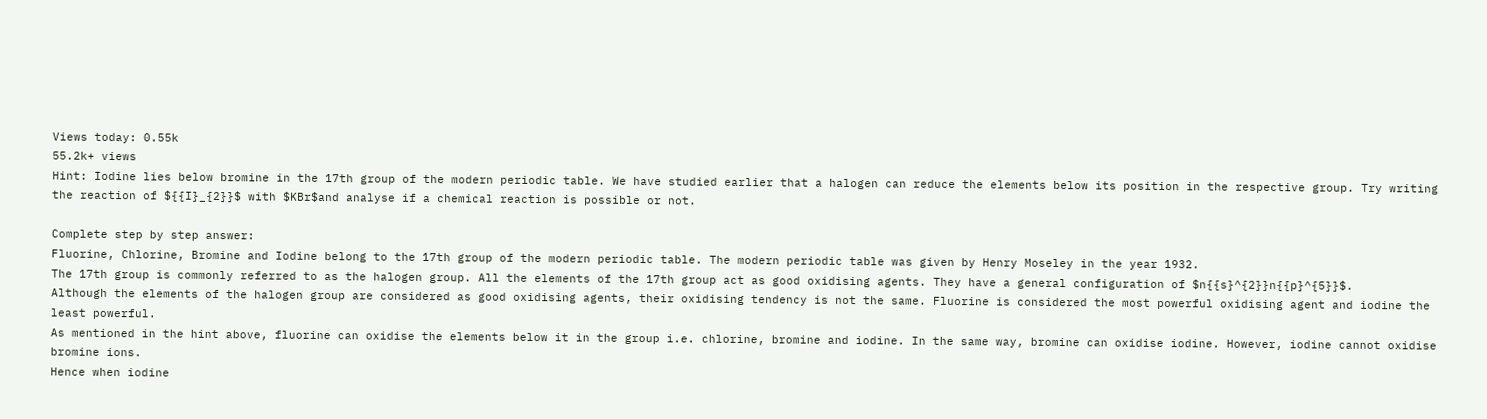Views today: 0.55k
55.2k+ views
Hint: Iodine lies below bromine in the 17th group of the modern periodic table. We have studied earlier that a halogen can reduce the elements below its position in the respective group. Try writing the reaction of ${{I}_{2}}$ with $KBr$and analyse if a chemical reaction is possible or not.

Complete step by step answer:
Fluorine, Chlorine, Bromine and Iodine belong to the 17th group of the modern periodic table. The modern periodic table was given by Henry Moseley in the year 1932.
The 17th group is commonly referred to as the halogen group. All the elements of the 17th group act as good oxidising agents. They have a general configuration of $n{{s}^{2}}n{{p}^{5}}$.
Although the elements of the halogen group are considered as good oxidising agents, their oxidising tendency is not the same. Fluorine is considered the most powerful oxidising agent and iodine the least powerful.
As mentioned in the hint above, fluorine can oxidise the elements below it in the group i.e. chlorine, bromine and iodine. In the same way, bromine can oxidise iodine. However, iodine cannot oxidise bromine ions.
Hence when iodine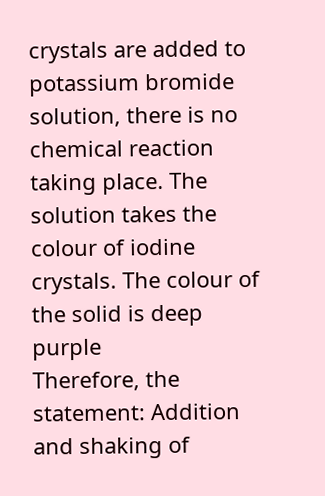crystals are added to potassium bromide solution, there is no chemical reaction taking place. The solution takes the colour of iodine crystals. The colour of the solid is deep purple
Therefore, the statement: Addition and shaking of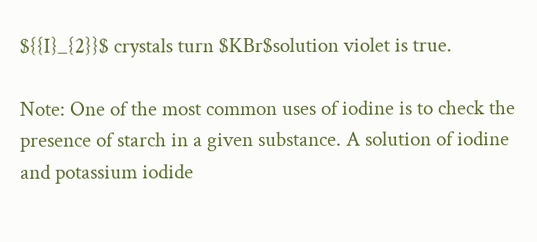${{I}_{2}}$ crystals turn $KBr$solution violet is true.

Note: One of the most common uses of iodine is to check the presence of starch in a given substance. A solution of iodine and potassium iodide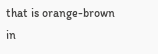that is orange-brown in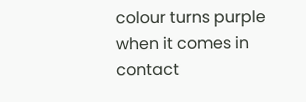colour turns purple when it comes in contact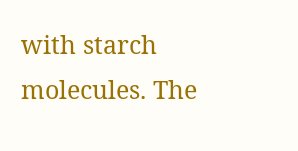with starch molecules. The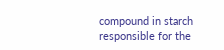compound in starch responsible for the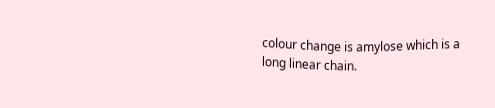colour change is amylose which is a long linear chain.